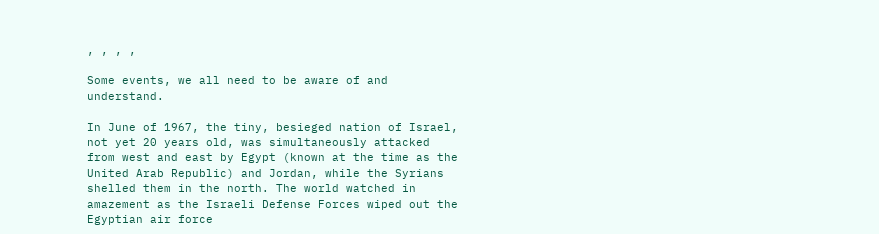, , , ,

Some events, we all need to be aware of and understand.

In June of 1967, the tiny, besieged nation of Israel, not yet 20 years old, was simultaneously attacked from west and east by Egypt (known at the time as the United Arab Republic) and Jordan, while the Syrians shelled them in the north. The world watched in amazement as the Israeli Defense Forces wiped out the Egyptian air force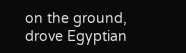on the ground, drove Egyptian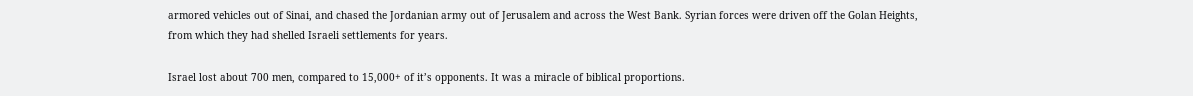armored vehicles out of Sinai, and chased the Jordanian army out of Jerusalem and across the West Bank. Syrian forces were driven off the Golan Heights, from which they had shelled Israeli settlements for years.

Israel lost about 700 men, compared to 15,000+ of it’s opponents. It was a miracle of biblical proportions.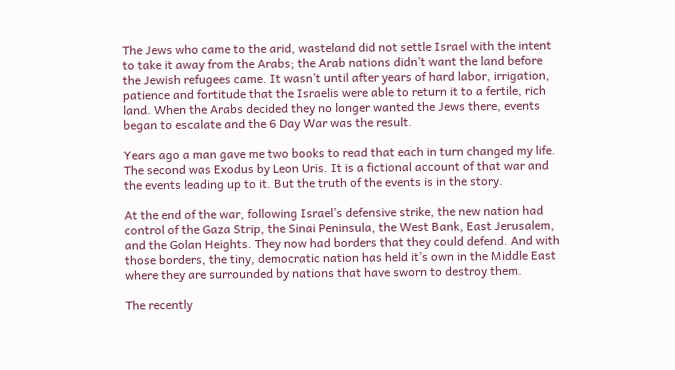The Jews who came to the arid, wasteland did not settle Israel with the intent to take it away from the Arabs; the Arab nations didn’t want the land before the Jewish refugees came. It wasn’t until after years of hard labor, irrigation, patience and fortitude that the Israelis were able to return it to a fertile, rich land. When the Arabs decided they no longer wanted the Jews there, events began to escalate and the 6 Day War was the result.

Years ago a man gave me two books to read that each in turn changed my life. The second was Exodus by Leon Uris. It is a fictional account of that war and the events leading up to it. But the truth of the events is in the story.

At the end of the war, following Israel’s defensive strike, the new nation had control of the Gaza Strip, the Sinai Peninsula, the West Bank, East Jerusalem, and the Golan Heights. They now had borders that they could defend. And with those borders, the tiny, democratic nation has held it’s own in the Middle East where they are surrounded by nations that have sworn to destroy them.

The recently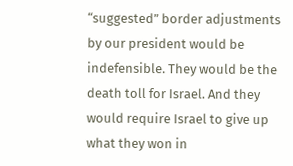“suggested” border adjustments by our president would be indefensible. They would be the death toll for Israel. And they would require Israel to give up what they won in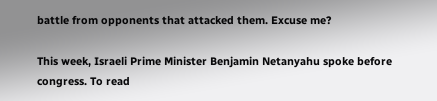battle from opponents that attacked them. Excuse me?

This week, Israeli Prime Minister Benjamin Netanyahu spoke before congress. To read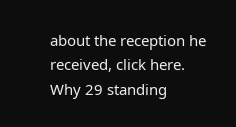about the reception he received, click here. Why 29 standing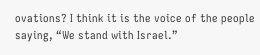ovations? I think it is the voice of the people saying, “We stand with Israel.”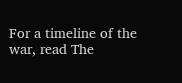For a timeline of the war, read The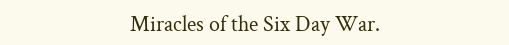Miracles of the Six Day War.